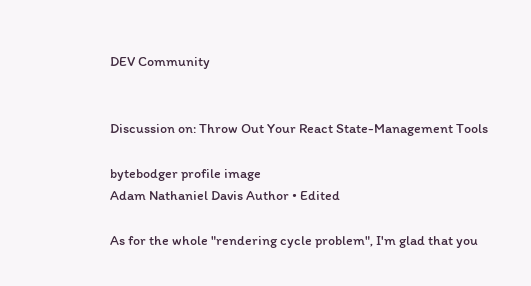DEV Community


Discussion on: Throw Out Your React State-Management Tools

bytebodger profile image
Adam Nathaniel Davis Author • Edited

As for the whole "rendering cycle problem", I'm glad that you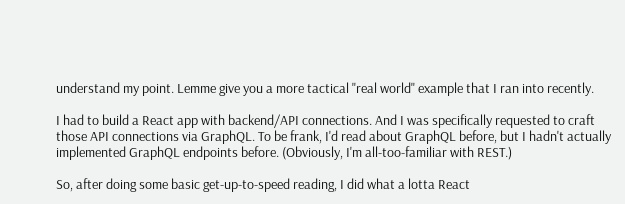understand my point. Lemme give you a more tactical "real world" example that I ran into recently.

I had to build a React app with backend/API connections. And I was specifically requested to craft those API connections via GraphQL. To be frank, I'd read about GraphQL before, but I hadn't actually implemented GraphQL endpoints before. (Obviously, I'm all-too-familiar with REST.)

So, after doing some basic get-up-to-speed reading, I did what a lotta React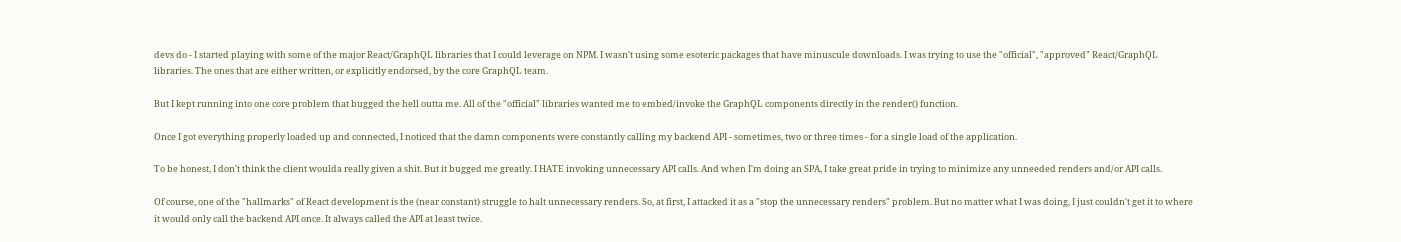devs do - I started playing with some of the major React/GraphQL libraries that I could leverage on NPM. I wasn't using some esoteric packages that have minuscule downloads. I was trying to use the "official", "approved" React/GraphQL libraries. The ones that are either written, or explicitly endorsed, by the core GraphQL team.

But I kept running into one core problem that bugged the hell outta me. All of the "official" libraries wanted me to embed/invoke the GraphQL components directly in the render() function.

Once I got everything properly loaded up and connected, I noticed that the damn components were constantly calling my backend API - sometimes, two or three times - for a single load of the application.

To be honest, I don't think the client woulda really given a shit. But it bugged me greatly. I HATE invoking unnecessary API calls. And when I'm doing an SPA, I take great pride in trying to minimize any unneeded renders and/or API calls.

Of course, one of the "hallmarks" of React development is the (near constant) struggle to halt unnecessary renders. So, at first, I attacked it as a "stop the unnecessary renders" problem. But no matter what I was doing, I just couldn't get it to where it would only call the backend API once. It always called the API at least twice.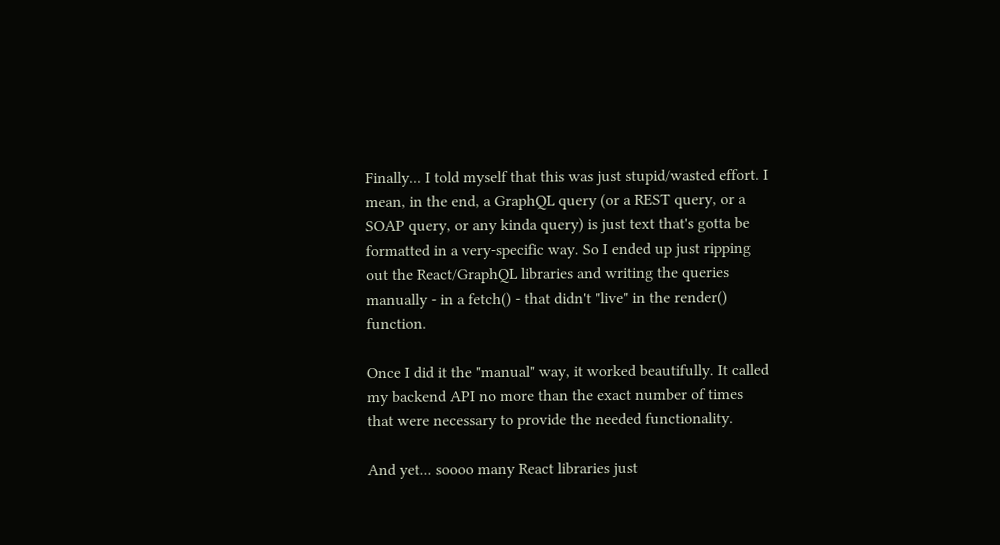Finally... I told myself that this was just stupid/wasted effort. I mean, in the end, a GraphQL query (or a REST query, or a SOAP query, or any kinda query) is just text that's gotta be formatted in a very-specific way. So I ended up just ripping out the React/GraphQL libraries and writing the queries manually - in a fetch() - that didn't "live" in the render() function.

Once I did it the "manual" way, it worked beautifully. It called my backend API no more than the exact number of times that were necessary to provide the needed functionality.

And yet... soooo many React libraries just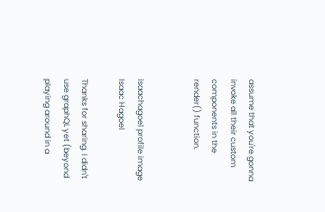assume that you're gonna invoke all their custom components in the render() function.


isaachagoel profile image
Isaac Hagoel

Thanks for sharing. I didn't use graphQL yet (beyond playing around in a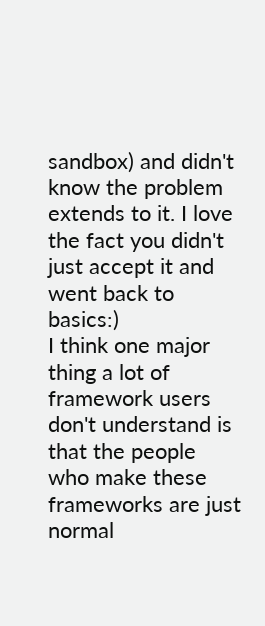sandbox) and didn't know the problem extends to it. I love the fact you didn't just accept it and went back to basics:)
I think one major thing a lot of framework users don't understand is that the people who make these frameworks are just normal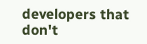developers that don't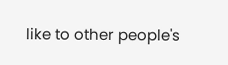like to other people's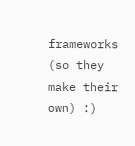frameworks (so they make their own) :)